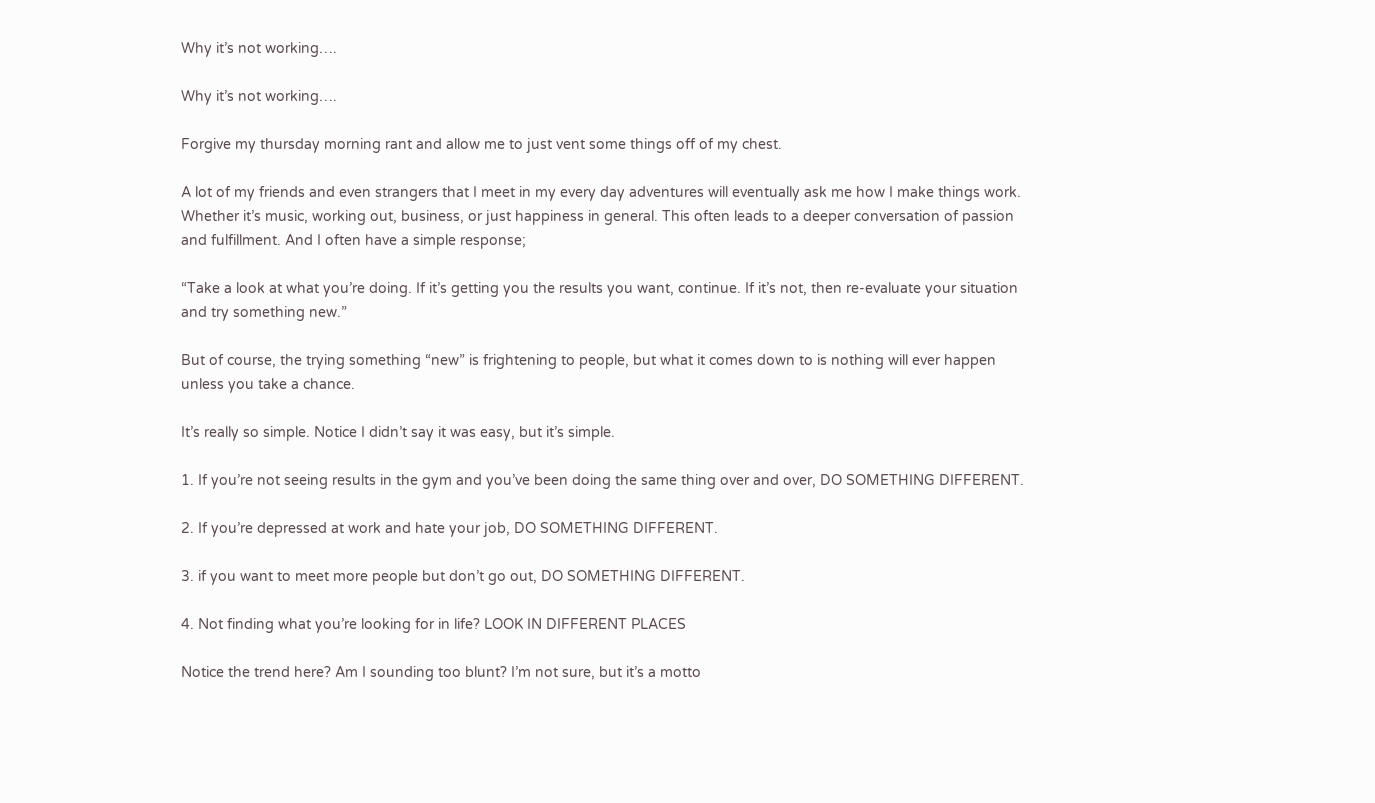Why it’s not working….

Why it’s not working….

Forgive my thursday morning rant and allow me to just vent some things off of my chest.

A lot of my friends and even strangers that I meet in my every day adventures will eventually ask me how I make things work. Whether it’s music, working out, business, or just happiness in general. This often leads to a deeper conversation of passion and fulfillment. And I often have a simple response;

“Take a look at what you’re doing. If it’s getting you the results you want, continue. If it’s not, then re-evaluate your situation and try something new.”

But of course, the trying something “new” is frightening to people, but what it comes down to is nothing will ever happen unless you take a chance.

It’s really so simple. Notice I didn’t say it was easy, but it’s simple.

1. If you’re not seeing results in the gym and you’ve been doing the same thing over and over, DO SOMETHING DIFFERENT.

2. If you’re depressed at work and hate your job, DO SOMETHING DIFFERENT.

3. if you want to meet more people but don’t go out, DO SOMETHING DIFFERENT.

4. Not finding what you’re looking for in life? LOOK IN DIFFERENT PLACES

Notice the trend here? Am I sounding too blunt? I’m not sure, but it’s a motto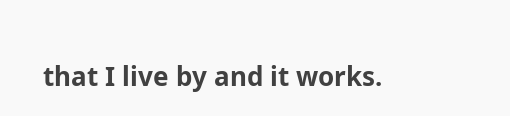that I live by and it works.